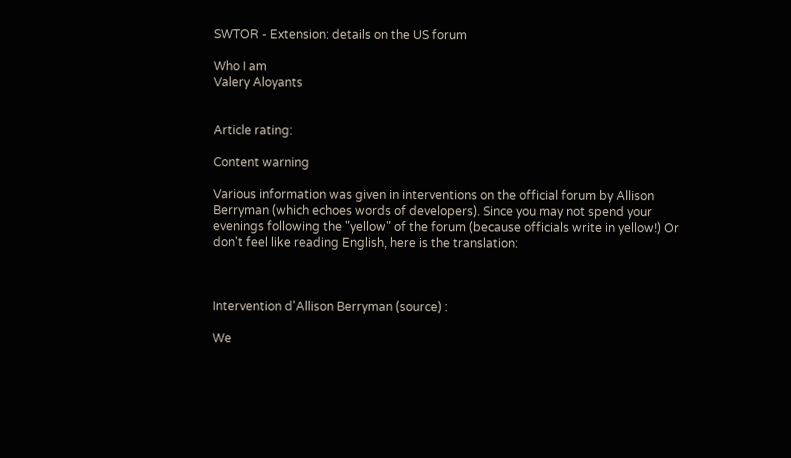SWTOR - Extension: details on the US forum

Who I am
Valery Aloyants


Article rating:

Content warning

Various information was given in interventions on the official forum by Allison Berryman (which echoes words of developers). Since you may not spend your evenings following the "yellow" of the forum (because officials write in yellow!) Or don't feel like reading English, here is the translation:



Intervention d'Allison Berryman (source) :

We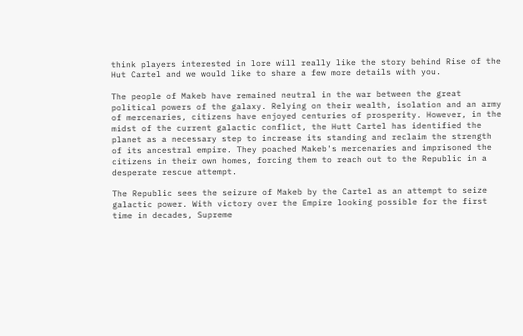think players interested in lore will really like the story behind Rise of the Hut Cartel and we would like to share a few more details with you.

The people of Makeb have remained neutral in the war between the great political powers of the galaxy. Relying on their wealth, isolation and an army of mercenaries, citizens have enjoyed centuries of prosperity. However, in the midst of the current galactic conflict, the Hutt Cartel has identified the planet as a necessary step to increase its standing and reclaim the strength of its ancestral empire. They poached Makeb's mercenaries and imprisoned the citizens in their own homes, forcing them to reach out to the Republic in a desperate rescue attempt.

The Republic sees the seizure of Makeb by the Cartel as an attempt to seize galactic power. With victory over the Empire looking possible for the first time in decades, Supreme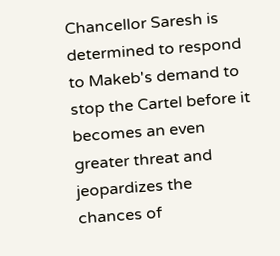Chancellor Saresh is determined to respond to Makeb's demand to stop the Cartel before it becomes an even greater threat and jeopardizes the chances of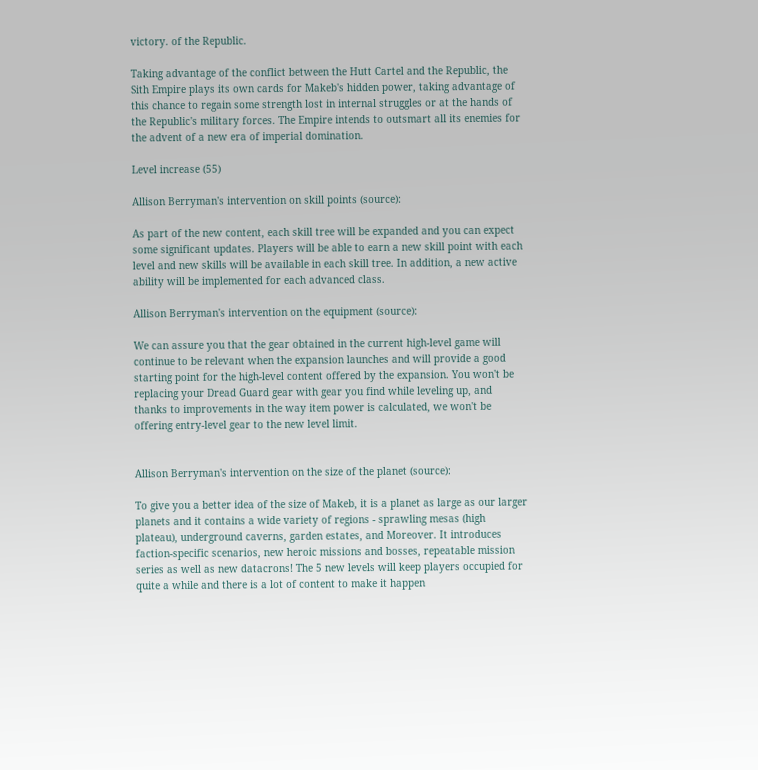victory. of the Republic.

Taking advantage of the conflict between the Hutt Cartel and the Republic, the Sith Empire plays its own cards for Makeb's hidden power, taking advantage of this chance to regain some strength lost in internal struggles or at the hands of the Republic's military forces. The Empire intends to outsmart all its enemies for the advent of a new era of imperial domination.

Level increase (55)

Allison Berryman's intervention on skill points (source):

As part of the new content, each skill tree will be expanded and you can expect some significant updates. Players will be able to earn a new skill point with each level and new skills will be available in each skill tree. In addition, a new active ability will be implemented for each advanced class.

Allison Berryman's intervention on the equipment (source):

We can assure you that the gear obtained in the current high-level game will continue to be relevant when the expansion launches and will provide a good starting point for the high-level content offered by the expansion. You won't be replacing your Dread Guard gear with gear you find while leveling up, and thanks to improvements in the way item power is calculated, we won't be offering entry-level gear to the new level limit.


Allison Berryman's intervention on the size of the planet (source):

To give you a better idea of the size of Makeb, it is a planet as large as our larger planets and it contains a wide variety of regions - sprawling mesas (high plateau), underground caverns, garden estates, and Moreover. It introduces faction-specific scenarios, new heroic missions and bosses, repeatable mission series as well as new datacrons! The 5 new levels will keep players occupied for quite a while and there is a lot of content to make it happen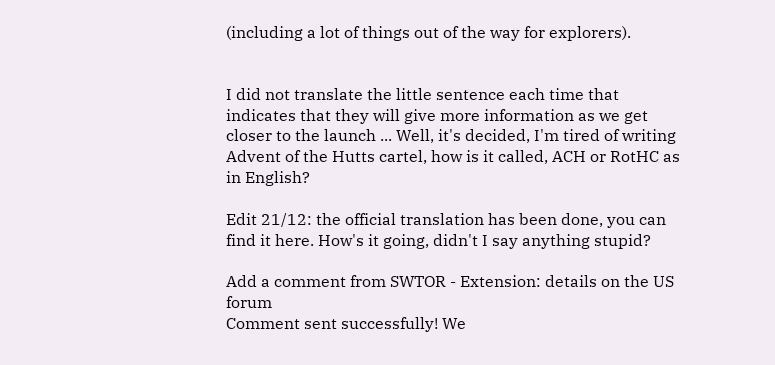(including a lot of things out of the way for explorers).


I did not translate the little sentence each time that indicates that they will give more information as we get closer to the launch ... Well, it's decided, I'm tired of writing Advent of the Hutts cartel, how is it called, ACH or RotHC as in English?

Edit 21/12: the official translation has been done, you can find it here. How's it going, didn't I say anything stupid?

Add a comment from SWTOR - Extension: details on the US forum
Comment sent successfully! We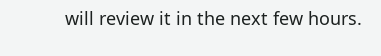will review it in the next few hours.